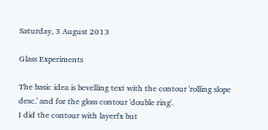Saturday, 3 August 2013

Glass Experiments

The basic idea is bevelling text with the contour 'rolling slope desc.' and for the gloss contour 'double ring'.
I did the contour with layerfx but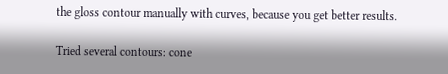the gloss contour manually with curves, because you get better results.

Tried several contours: cone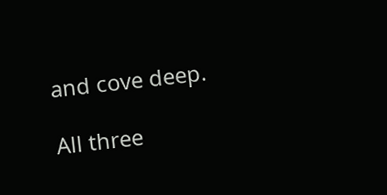and cove deep.

All three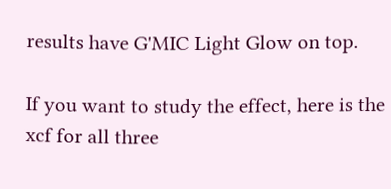results have G'MIC Light Glow on top.

If you want to study the effect, here is the xcf for all three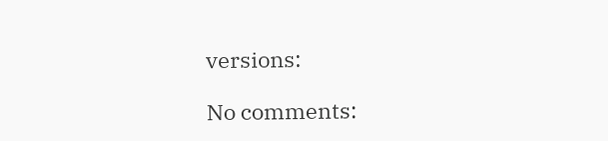versions:

No comments: